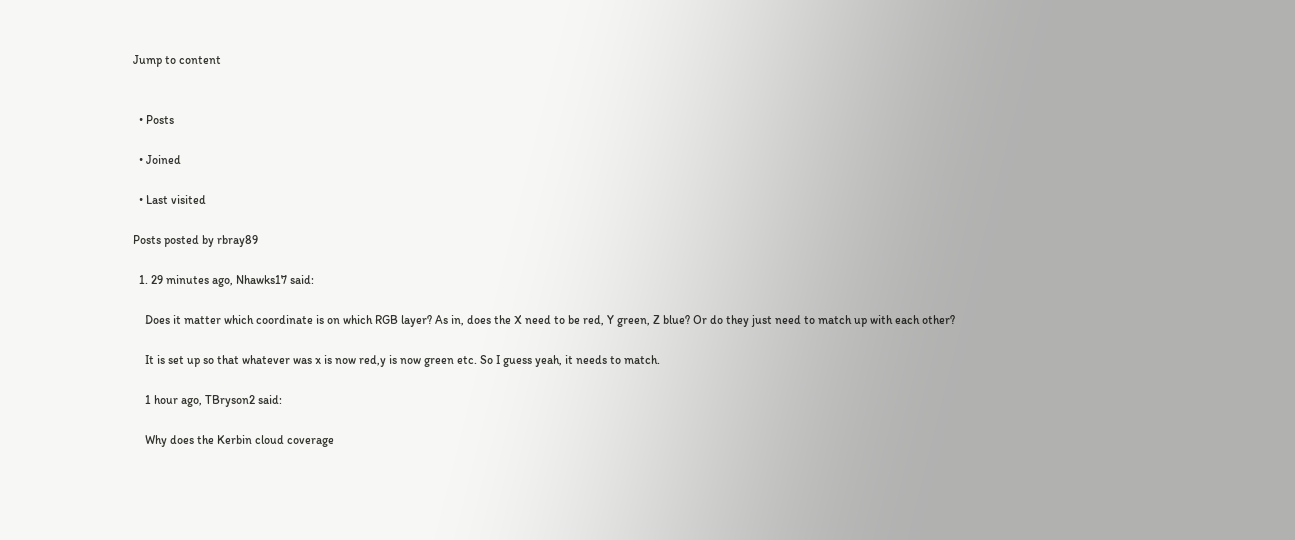Jump to content


  • Posts

  • Joined

  • Last visited

Posts posted by rbray89

  1. 29 minutes ago, Nhawks17 said:

    Does it matter which coordinate is on which RGB layer? As in, does the X need to be red, Y green, Z blue? Or do they just need to match up with each other?

    It is set up so that whatever was x is now red,y is now green etc. So I guess yeah, it needs to match.

    1 hour ago, TBryson2 said:

    Why does the Kerbin cloud coverage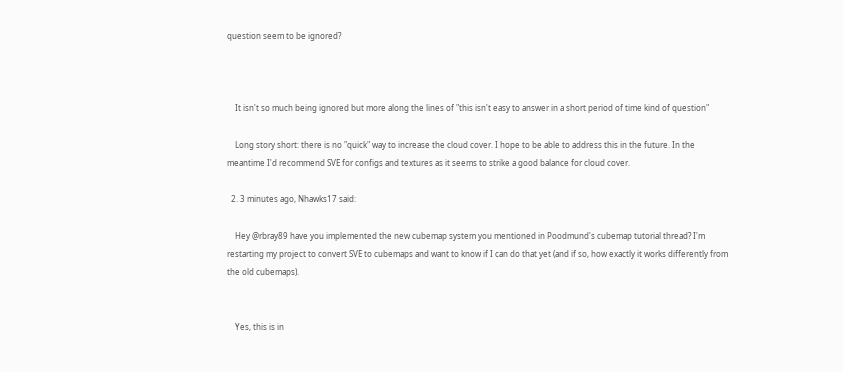question seem to be ignored?



    It isn't so much being ignored but more along the lines of "this isn't easy to answer in a short period of time kind of question"

    Long story short: there is no "quick" way to increase the cloud cover. I hope to be able to address this in the future. In the meantime I'd recommend SVE for configs and textures as it seems to strike a good balance for cloud cover.

  2. 3 minutes ago, Nhawks17 said:

    Hey @rbray89 have you implemented the new cubemap system you mentioned in Poodmund's cubemap tutorial thread? I'm restarting my project to convert SVE to cubemaps and want to know if I can do that yet (and if so, how exactly it works differently from the old cubemaps).


    Yes, this is in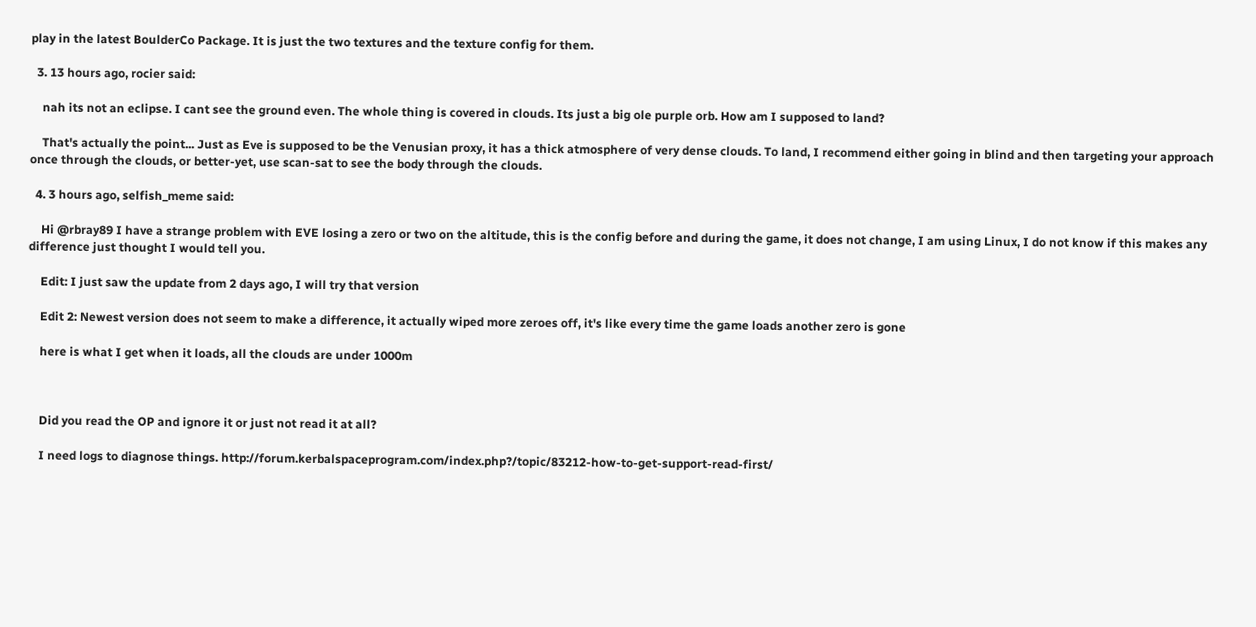play in the latest BoulderCo Package. It is just the two textures and the texture config for them.

  3. 13 hours ago, rocier said:

    nah its not an eclipse. I cant see the ground even. The whole thing is covered in clouds. Its just a big ole purple orb. How am I supposed to land?

    That's actually the point... Just as Eve is supposed to be the Venusian proxy, it has a thick atmosphere of very dense clouds. To land, I recommend either going in blind and then targeting your approach once through the clouds, or better-yet, use scan-sat to see the body through the clouds.

  4. 3 hours ago, selfish_meme said:

    Hi @rbray89 I have a strange problem with EVE losing a zero or two on the altitude, this is the config before and during the game, it does not change, I am using Linux, I do not know if this makes any difference just thought I would tell you.

    Edit: I just saw the update from 2 days ago, I will try that version

    Edit 2: Newest version does not seem to make a difference, it actually wiped more zeroes off, it's like every time the game loads another zero is gone

    here is what I get when it loads, all the clouds are under 1000m



    Did you read the OP and ignore it or just not read it at all?

    I need logs to diagnose things. http://forum.kerbalspaceprogram.com/index.php?/topic/83212-how-to-get-support-read-first/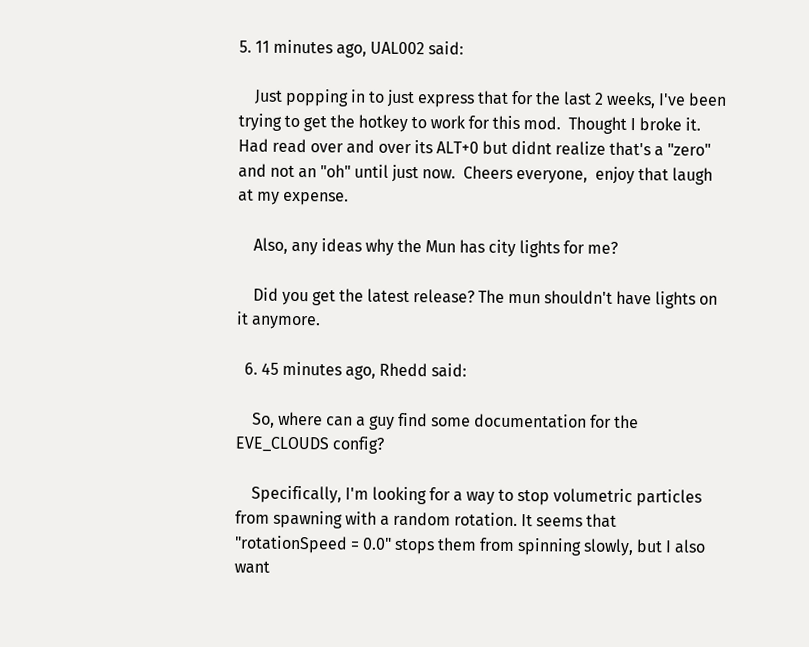5. 11 minutes ago, UAL002 said:

    Just popping in to just express that for the last 2 weeks, I've been trying to get the hotkey to work for this mod.  Thought I broke it.  Had read over and over its ALT+0 but didnt realize that's a "zero" and not an "oh" until just now.  Cheers everyone,  enjoy that laugh at my expense.

    Also, any ideas why the Mun has city lights for me?

    Did you get the latest release? The mun shouldn't have lights on it anymore.

  6. 45 minutes ago, Rhedd said:

    So, where can a guy find some documentation for the EVE_CLOUDS config?

    Specifically, I'm looking for a way to stop volumetric particles from spawning with a random rotation. It seems that "rotationSpeed = 0.0" stops them from spinning slowly, but I also want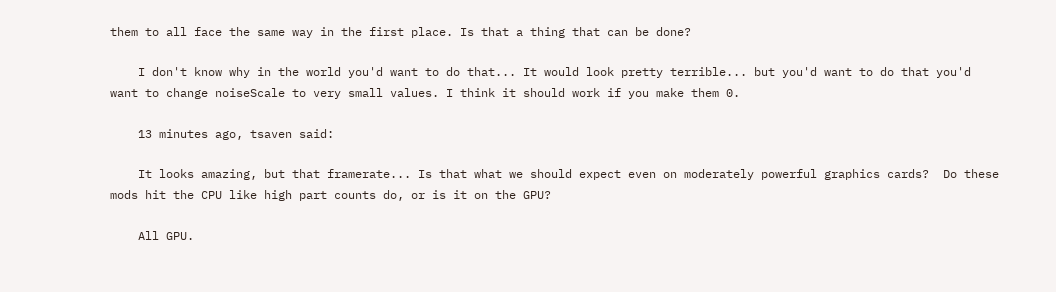them to all face the same way in the first place. Is that a thing that can be done?

    I don't know why in the world you'd want to do that... It would look pretty terrible... but you'd want to do that you'd want to change noiseScale to very small values. I think it should work if you make them 0.

    13 minutes ago, tsaven said:

    It looks amazing, but that framerate... Is that what we should expect even on moderately powerful graphics cards?  Do these mods hit the CPU like high part counts do, or is it on the GPU?

    All GPU.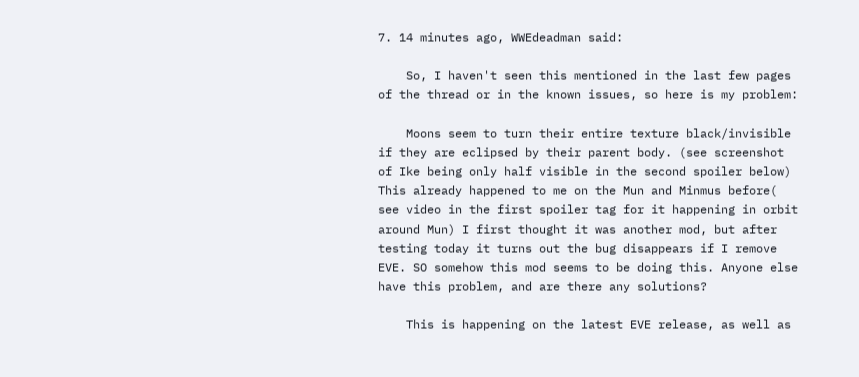7. 14 minutes ago, WWEdeadman said:

    So, I haven't seen this mentioned in the last few pages of the thread or in the known issues, so here is my problem:

    Moons seem to turn their entire texture black/invisible if they are eclipsed by their parent body. (see screenshot of Ike being only half visible in the second spoiler below) This already happened to me on the Mun and Minmus before( see video in the first spoiler tag for it happening in orbit around Mun) I first thought it was another mod, but after testing today it turns out the bug disappears if I remove EVE. SO somehow this mod seems to be doing this. Anyone else have this problem, and are there any solutions?

    This is happening on the latest EVE release, as well as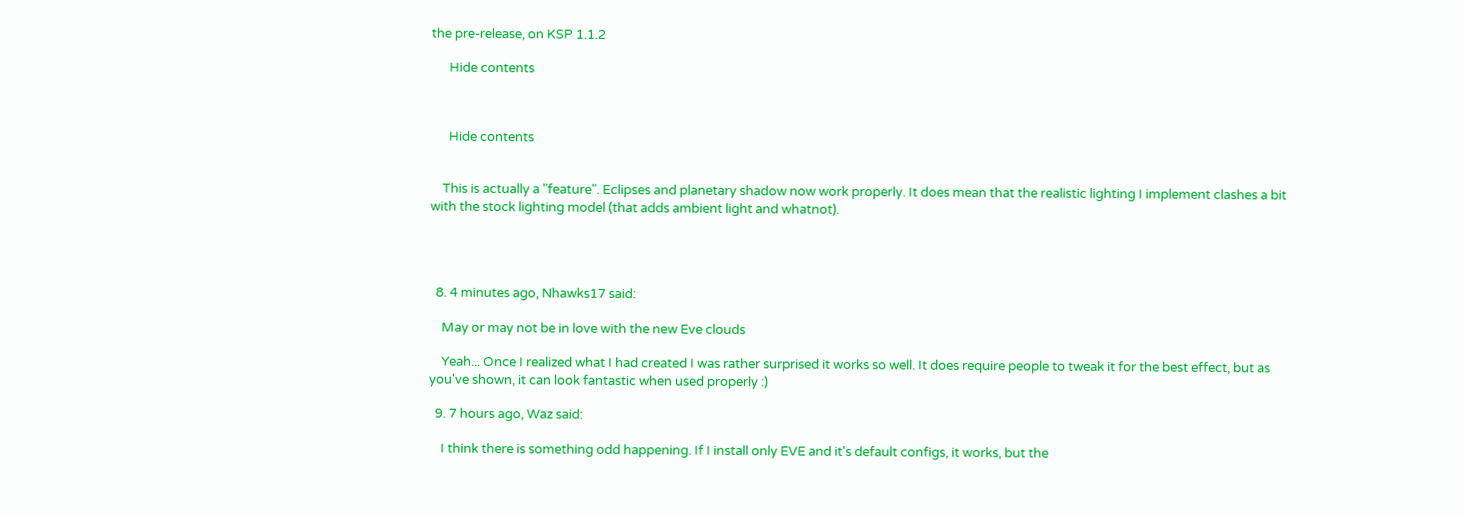the pre-release, on KSP 1.1.2

      Hide contents



      Hide contents


    This is actually a "feature". Eclipses and planetary shadow now work properly. It does mean that the realistic lighting I implement clashes a bit with the stock lighting model (that adds ambient light and whatnot).




  8. 4 minutes ago, Nhawks17 said:

    May or may not be in love with the new Eve clouds

    Yeah... Once I realized what I had created I was rather surprised it works so well. It does require people to tweak it for the best effect, but as you've shown, it can look fantastic when used properly :)

  9. 7 hours ago, Waz said:

    I think there is something odd happening. If I install only EVE and it's default configs, it works, but the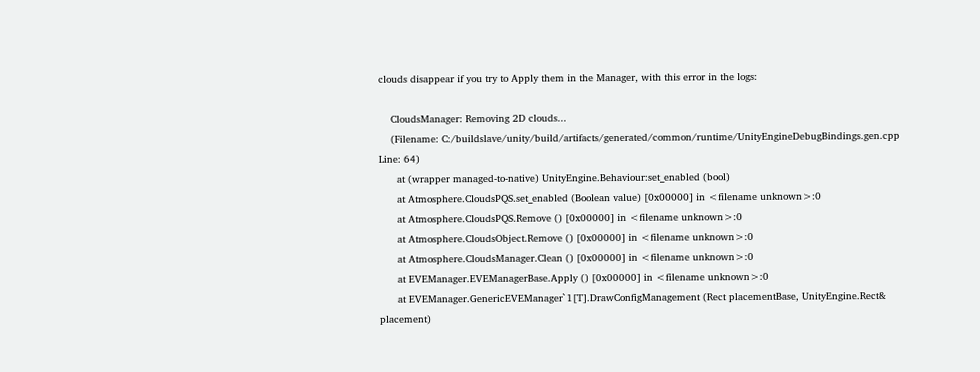clouds disappear if you try to Apply them in the Manager, with this error in the logs:

    CloudsManager: Removing 2D clouds...
    (Filename: C:/buildslave/unity/build/artifacts/generated/common/runtime/UnityEngineDebugBindings.gen.cpp Line: 64)
      at (wrapper managed-to-native) UnityEngine.Behaviour:set_enabled (bool)
      at Atmosphere.CloudsPQS.set_enabled (Boolean value) [0x00000] in <filename unknown>:0
      at Atmosphere.CloudsPQS.Remove () [0x00000] in <filename unknown>:0
      at Atmosphere.CloudsObject.Remove () [0x00000] in <filename unknown>:0
      at Atmosphere.CloudsManager.Clean () [0x00000] in <filename unknown>:0
      at EVEManager.EVEManagerBase.Apply () [0x00000] in <filename unknown>:0
      at EVEManager.GenericEVEManager`1[T].DrawConfigManagement (Rect placementBase, UnityEngine.Rect& placement)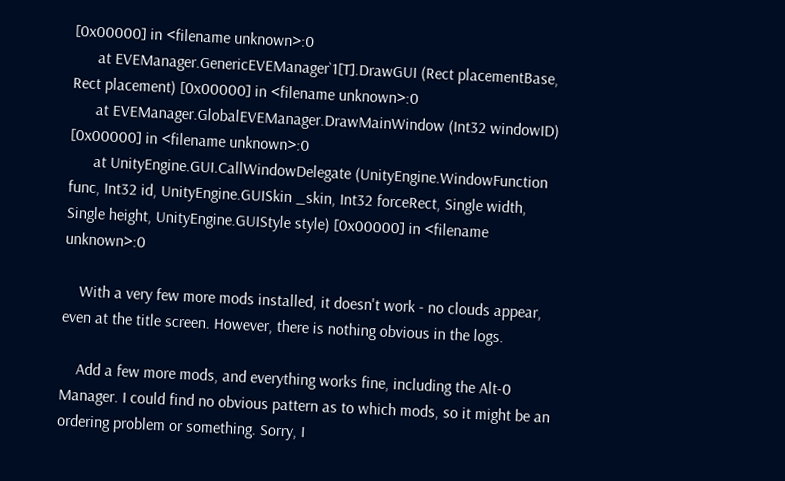[0x00000] in <filename unknown>:0
      at EVEManager.GenericEVEManager`1[T].DrawGUI (Rect placementBase, Rect placement) [0x00000] in <filename unknown>:0
      at EVEManager.GlobalEVEManager.DrawMainWindow (Int32 windowID) [0x00000] in <filename unknown>:0
      at UnityEngine.GUI.CallWindowDelegate (UnityEngine.WindowFunction func, Int32 id, UnityEngine.GUISkin _skin, Int32 forceRect, Single width, Single height, UnityEngine.GUIStyle style) [0x00000] in <filename unknown>:0

    With a very few more mods installed, it doesn't work - no clouds appear, even at the title screen. However, there is nothing obvious in the logs.

    Add a few more mods, and everything works fine, including the Alt-0 Manager. I could find no obvious pattern as to which mods, so it might be an ordering problem or something. Sorry, I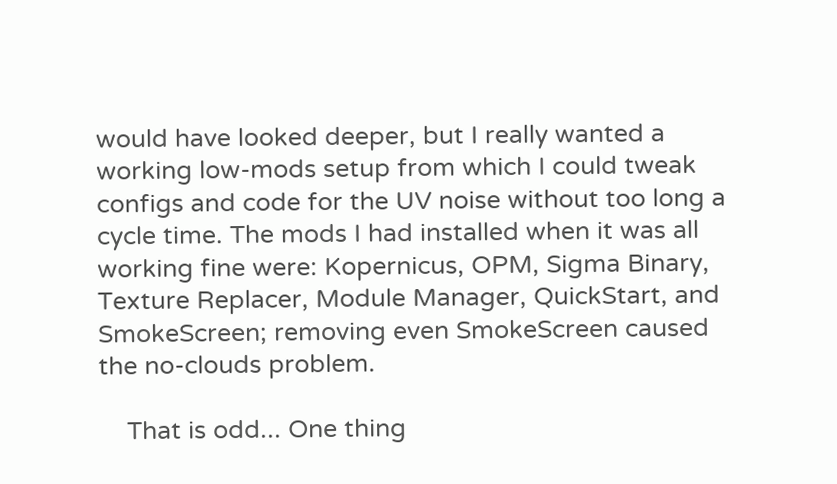would have looked deeper, but I really wanted a working low-mods setup from which I could tweak configs and code for the UV noise without too long a cycle time. The mods I had installed when it was all working fine were: Kopernicus, OPM, Sigma Binary, Texture Replacer, Module Manager, QuickStart, and SmokeScreen; removing even SmokeScreen caused the no-clouds problem.

    That is odd... One thing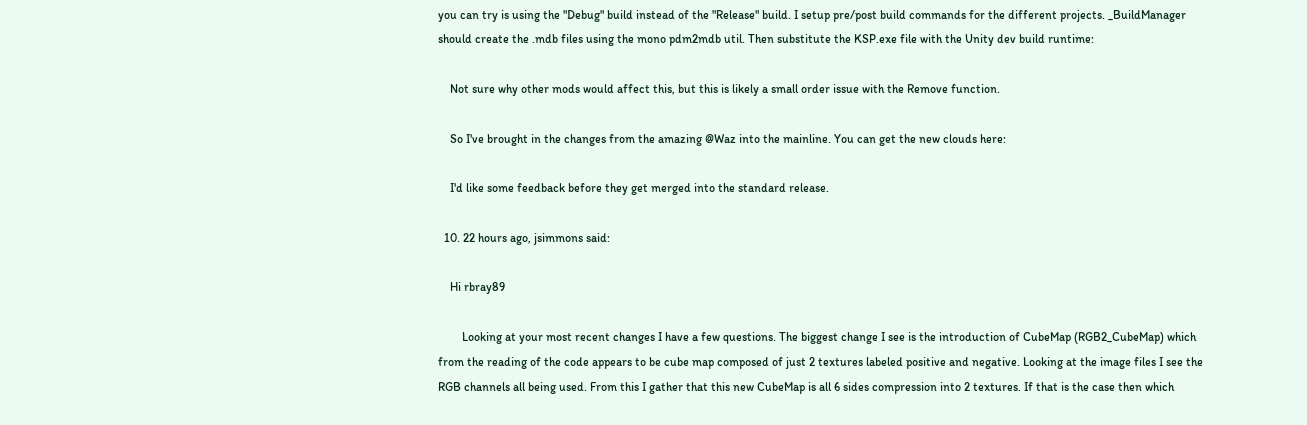you can try is using the "Debug" build instead of the "Release" build. I setup pre/post build commands for the different projects. _BuildManager should create the .mdb files using the mono pdm2mdb util. Then substitute the KSP.exe file with the Unity dev build runtime:

    Not sure why other mods would affect this, but this is likely a small order issue with the Remove function.

    So I've brought in the changes from the amazing @Waz into the mainline. You can get the new clouds here:

    I'd like some feedback before they get merged into the standard release.

  10. 22 hours ago, jsimmons said:

    Hi rbray89

        Looking at your most recent changes I have a few questions. The biggest change I see is the introduction of CubeMap (RGB2_CubeMap) which from the reading of the code appears to be cube map composed of just 2 textures labeled positive and negative. Looking at the image files I see the RGB channels all being used. From this I gather that this new CubeMap is all 6 sides compression into 2 textures. If that is the case then which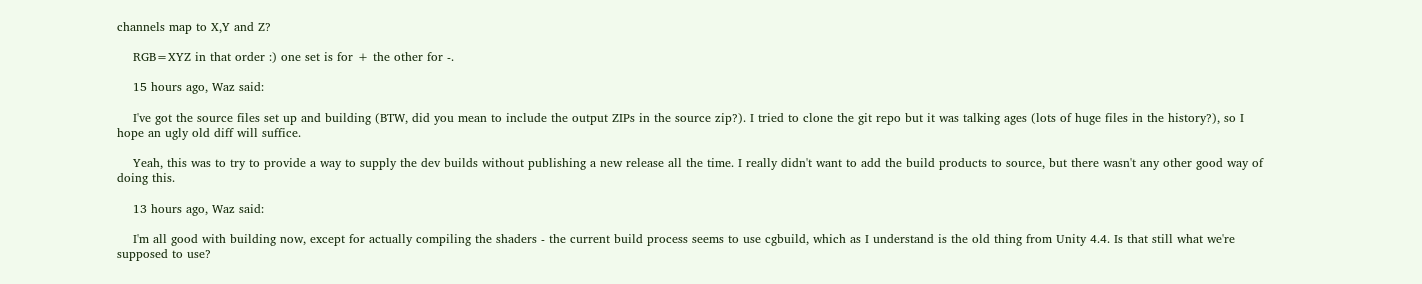channels map to X,Y and Z?

    RGB=XYZ in that order :) one set is for + the other for -.

    15 hours ago, Waz said:

    I've got the source files set up and building (BTW, did you mean to include the output ZIPs in the source zip?). I tried to clone the git repo but it was talking ages (lots of huge files in the history?), so I hope an ugly old diff will suffice.

    Yeah, this was to try to provide a way to supply the dev builds without publishing a new release all the time. I really didn't want to add the build products to source, but there wasn't any other good way of doing this.

    13 hours ago, Waz said:

    I'm all good with building now, except for actually compiling the shaders - the current build process seems to use cgbuild, which as I understand is the old thing from Unity 4.4. Is that still what we're supposed to use?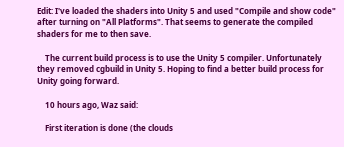Edit: I've loaded the shaders into Unity 5 and used "Compile and show code" after turning on "All Platforms". That seems to generate the compiled shaders for me to then save.

    The current build process is to use the Unity 5 compiler. Unfortunately they removed cgbuild in Unity 5. Hoping to find a better build process for Unity going forward.

    10 hours ago, Waz said:

    First iteration is done (the clouds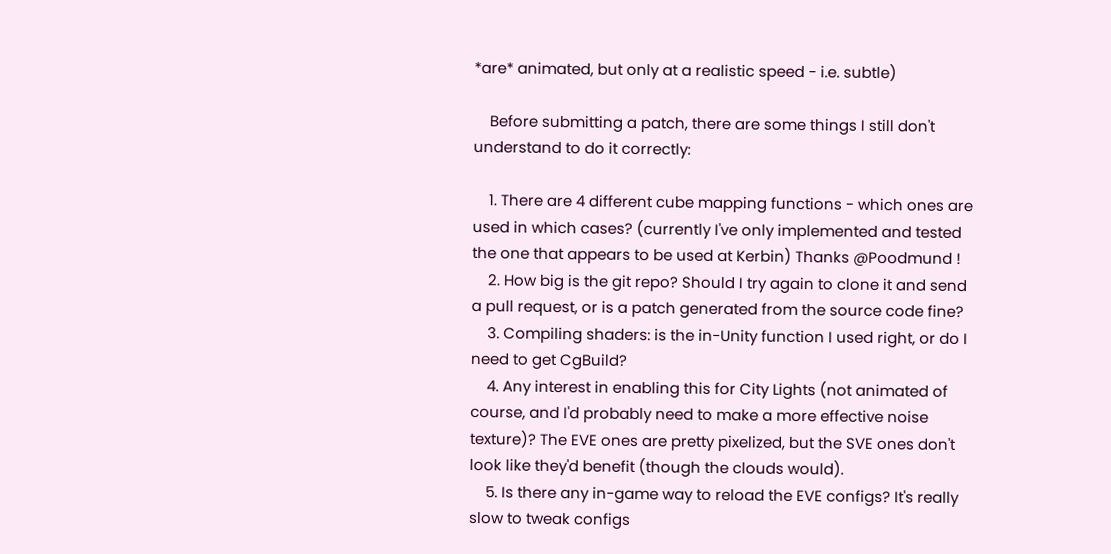*are* animated, but only at a realistic speed - i.e. subtle)

    Before submitting a patch, there are some things I still don't understand to do it correctly:

    1. There are 4 different cube mapping functions - which ones are used in which cases? (currently I've only implemented and tested the one that appears to be used at Kerbin) Thanks @Poodmund !
    2. How big is the git repo? Should I try again to clone it and send a pull request, or is a patch generated from the source code fine?
    3. Compiling shaders: is the in-Unity function I used right, or do I need to get CgBuild?
    4. Any interest in enabling this for City Lights (not animated of course, and I'd probably need to make a more effective noise texture)? The EVE ones are pretty pixelized, but the SVE ones don't look like they'd benefit (though the clouds would).
    5. Is there any in-game way to reload the EVE configs? It's really slow to tweak configs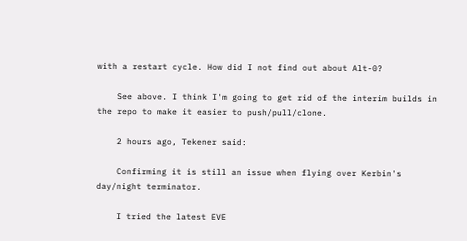with a restart cycle. How did I not find out about Alt-0?

    See above. I think I'm going to get rid of the interim builds in the repo to make it easier to push/pull/clone.

    2 hours ago, Tekener said:

    Confirming it is still an issue when flying over Kerbin's day/night terminator.

    I tried the latest EVE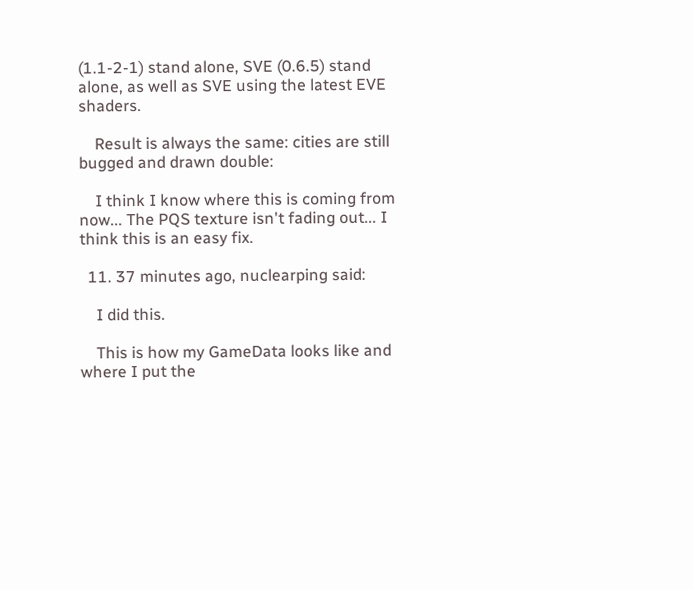(1.1-2-1) stand alone, SVE (0.6.5) stand alone, as well as SVE using the latest EVE shaders.

    Result is always the same: cities are still bugged and drawn double:

    I think I know where this is coming from now... The PQS texture isn't fading out... I think this is an easy fix.

  11. 37 minutes ago, nuclearping said:

    I did this.

    This is how my GameData looks like and where I put the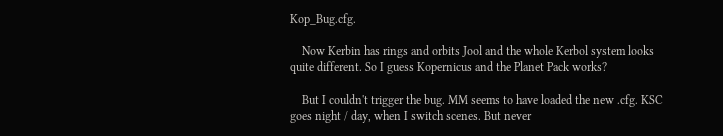Kop_Bug.cfg.

    Now Kerbin has rings and orbits Jool and the whole Kerbol system looks quite different. So I guess Kopernicus and the Planet Pack works?

    But I couldn't trigger the bug. MM seems to have loaded the new .cfg. KSC goes night / day, when I switch scenes. But never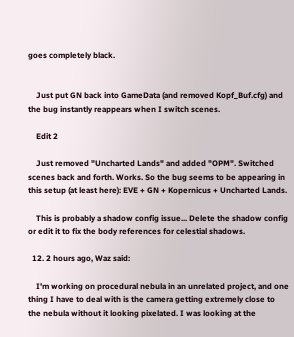goes completely black.


    Just put GN back into GameData (and removed Kopf_Buf.cfg) and the bug instantly reappears when I switch scenes.

    Edit 2

    Just removed "Uncharted Lands" and added "OPM". Switched scenes back and forth. Works. So the bug seems to be appearing in this setup (at least here): EVE + GN + Kopernicus + Uncharted Lands.

    This is probably a shadow config issue... Delete the shadow config or edit it to fix the body references for celestial shadows.

  12. 2 hours ago, Waz said:

    I'm working on procedural nebula in an unrelated project, and one thing I have to deal with is the camera getting extremely close to the nebula without it looking pixelated. I was looking at the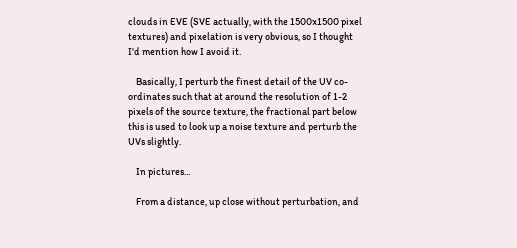clouds in EVE (SVE actually, with the 1500x1500 pixel textures) and pixelation is very obvious, so I thought I'd mention how I avoid it.

    Basically, I perturb the finest detail of the UV co-ordinates such that at around the resolution of 1-2 pixels of the source texture, the fractional part below this is used to look up a noise texture and perturb the UVs slightly.

    In pictures...

    From a distance, up close without perturbation, and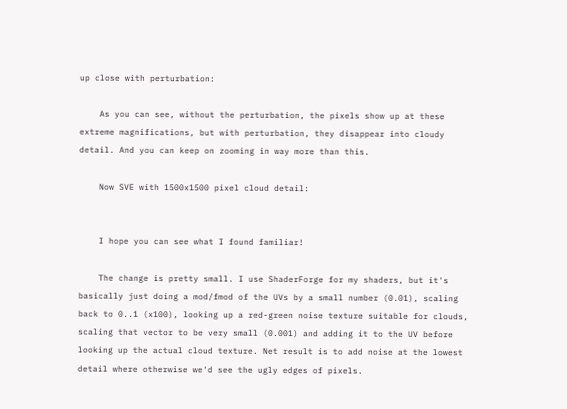up close with perturbation:

    As you can see, without the perturbation, the pixels show up at these extreme magnifications, but with perturbation, they disappear into cloudy detail. And you can keep on zooming in way more than this.

    Now SVE with 1500x1500 pixel cloud detail:


    I hope you can see what I found familiar!

    The change is pretty small. I use ShaderForge for my shaders, but it's basically just doing a mod/fmod of the UVs by a small number (0.01), scaling back to 0..1 (x100), looking up a red-green noise texture suitable for clouds, scaling that vector to be very small (0.001) and adding it to the UV before looking up the actual cloud texture. Net result is to add noise at the lowest detail where otherwise we'd see the ugly edges of pixels.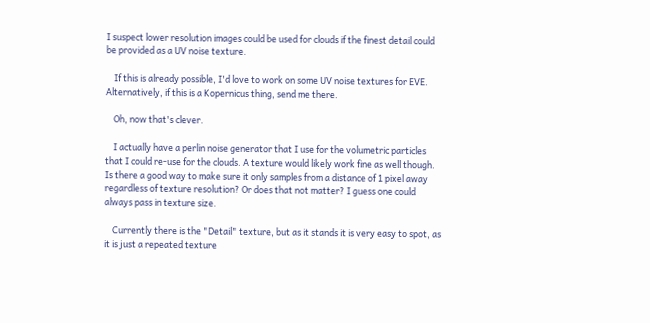I suspect lower resolution images could be used for clouds if the finest detail could be provided as a UV noise texture.

    If this is already possible, I'd love to work on some UV noise textures for EVE. Alternatively, if this is a Kopernicus thing, send me there.

    Oh, now that's clever.

    I actually have a perlin noise generator that I use for the volumetric particles that I could re-use for the clouds. A texture would likely work fine as well though. Is there a good way to make sure it only samples from a distance of 1 pixel away regardless of texture resolution? Or does that not matter? I guess one could always pass in texture size.

    Currently there is the "Detail" texture, but as it stands it is very easy to spot, as it is just a repeated texture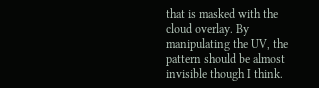that is masked with the cloud overlay. By manipulating the UV, the pattern should be almost invisible though I think.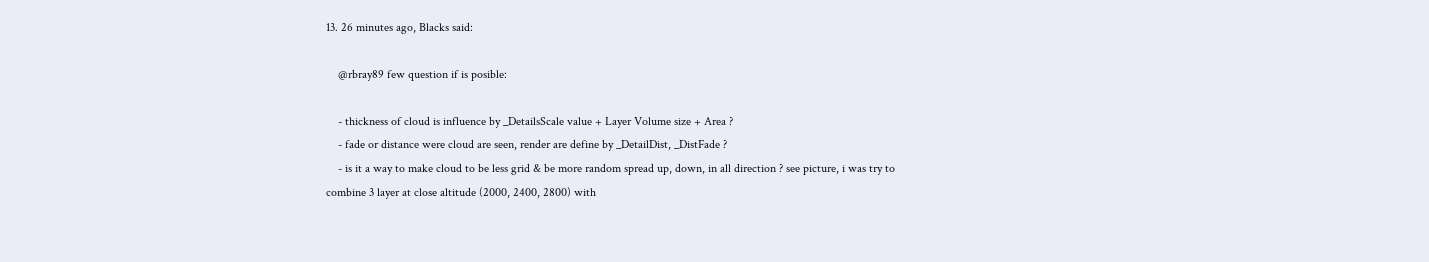13. 26 minutes ago, Blacks said:

    @rbray89 few question if is posible:

    - thickness of cloud is influence by _DetailsScale value + Layer Volume size + Area ?
    - fade or distance were cloud are seen, render are define by _DetailDist, _DistFade ?
    - is it a way to make cloud to be less grid & be more random spread up, down, in all direction ? see picture, i was try to combine 3 layer at close altitude (2000, 2400, 2800) with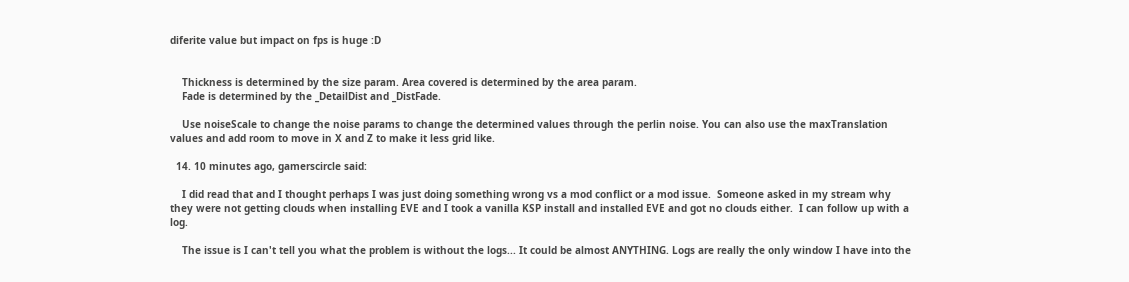diferite value but impact on fps is huge :D


    Thickness is determined by the size param. Area covered is determined by the area param.
    Fade is determined by the _DetailDist and _DistFade.

    Use noiseScale to change the noise params to change the determined values through the perlin noise. You can also use the maxTranslation values and add room to move in X and Z to make it less grid like.

  14. 10 minutes ago, gamerscircle said:

    I did read that and I thought perhaps I was just doing something wrong vs a mod conflict or a mod issue.  Someone asked in my stream why they were not getting clouds when installing EVE and I took a vanilla KSP install and installed EVE and got no clouds either.  I can follow up with a log.

    The issue is I can't tell you what the problem is without the logs... It could be almost ANYTHING. Logs are really the only window I have into the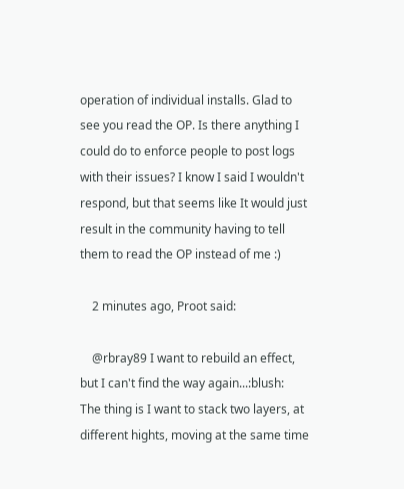operation of individual installs. Glad to see you read the OP. Is there anything I could do to enforce people to post logs with their issues? I know I said I wouldn't respond, but that seems like It would just result in the community having to tell them to read the OP instead of me :)

    2 minutes ago, Proot said:

    @rbray89 I want to rebuild an effect, but I can't find the way again...:blush:  The thing is I want to stack two layers, at different hights, moving at the same time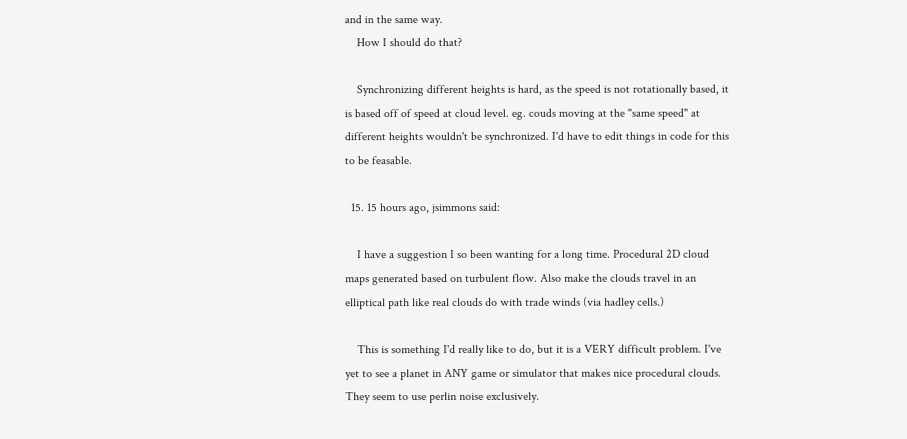and in the same way.
    How I should do that?

    Synchronizing different heights is hard, as the speed is not rotationally based, it is based off of speed at cloud level. eg. couds moving at the "same speed" at different heights wouldn't be synchronized. I'd have to edit things in code for this to be feasable.

  15. 15 hours ago, jsimmons said:

    I have a suggestion I so been wanting for a long time. Procedural 2D cloud maps generated based on turbulent flow. Also make the clouds travel in an elliptical path like real clouds do with trade winds (via hadley cells.)

    This is something I'd really like to do, but it is a VERY difficult problem. I've yet to see a planet in ANY game or simulator that makes nice procedural clouds. They seem to use perlin noise exclusively.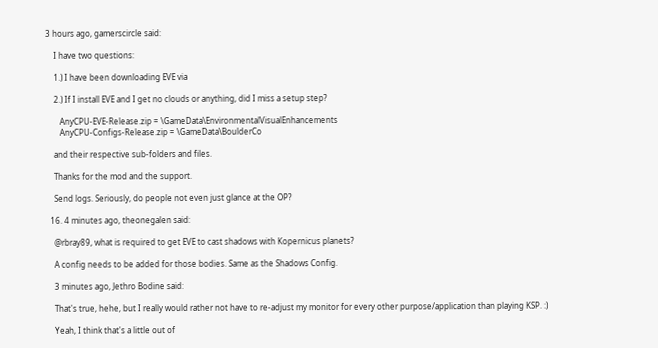3 hours ago, gamerscircle said:

    I have two questions:

    1.) I have been downloading EVE via

    2.) If I install EVE and I get no clouds or anything, did I miss a setup step?

       AnyCPU-EVE-Release.zip = \GameData\EnvironmentalVisualEnhancements
       AnyCPU-Configs-Release.zip = \GameData\BoulderCo

    and their respective sub-folders and files.

    Thanks for the mod and the support.

    Send logs. Seriously, do people not even just glance at the OP?

  16. 4 minutes ago, theonegalen said:

    @rbray89, what is required to get EVE to cast shadows with Kopernicus planets?

    A config needs to be added for those bodies. Same as the Shadows Config.

    3 minutes ago, Jethro Bodine said:

    That's true, hehe, but I really would rather not have to re-adjust my monitor for every other purpose/application than playing KSP. :)

    Yeah, I think that's a little out of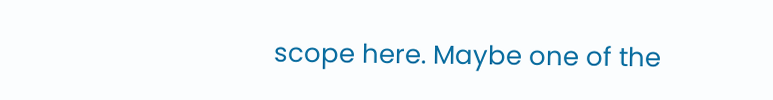scope here. Maybe one of the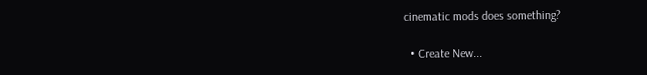cinematic mods does something?

  • Create New...